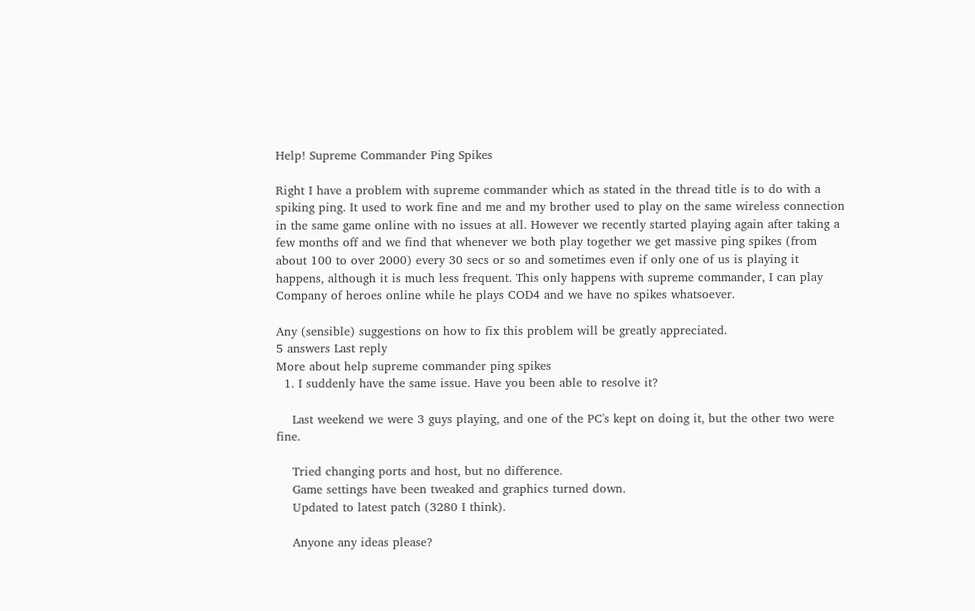Help! Supreme Commander Ping Spikes

Right I have a problem with supreme commander which as stated in the thread title is to do with a spiking ping. It used to work fine and me and my brother used to play on the same wireless connection in the same game online with no issues at all. However we recently started playing again after taking a few months off and we find that whenever we both play together we get massive ping spikes (from about 100 to over 2000) every 30 secs or so and sometimes even if only one of us is playing it happens, although it is much less frequent. This only happens with supreme commander, I can play Company of heroes online while he plays COD4 and we have no spikes whatsoever.

Any (sensible) suggestions on how to fix this problem will be greatly appreciated.
5 answers Last reply
More about help supreme commander ping spikes
  1. I suddenly have the same issue. Have you been able to resolve it?

    Last weekend we were 3 guys playing, and one of the PC's kept on doing it, but the other two were fine.

    Tried changing ports and host, but no difference.
    Game settings have been tweaked and graphics turned down.
    Updated to latest patch (3280 I think).

    Anyone any ideas please?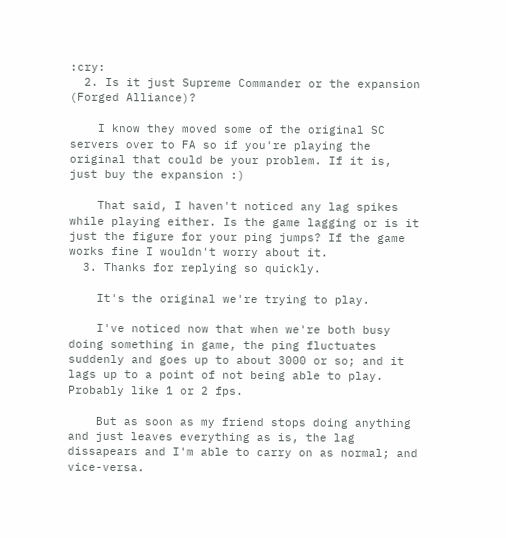:cry:
  2. Is it just Supreme Commander or the expansion (Forged Alliance)?

    I know they moved some of the original SC servers over to FA so if you're playing the original that could be your problem. If it is, just buy the expansion :)

    That said, I haven't noticed any lag spikes while playing either. Is the game lagging or is it just the figure for your ping jumps? If the game works fine I wouldn't worry about it.
  3. Thanks for replying so quickly.

    It's the original we're trying to play.

    I've noticed now that when we're both busy doing something in game, the ping fluctuates suddenly and goes up to about 3000 or so; and it lags up to a point of not being able to play. Probably like 1 or 2 fps.

    But as soon as my friend stops doing anything and just leaves everything as is, the lag dissapears and I'm able to carry on as normal; and vice-versa.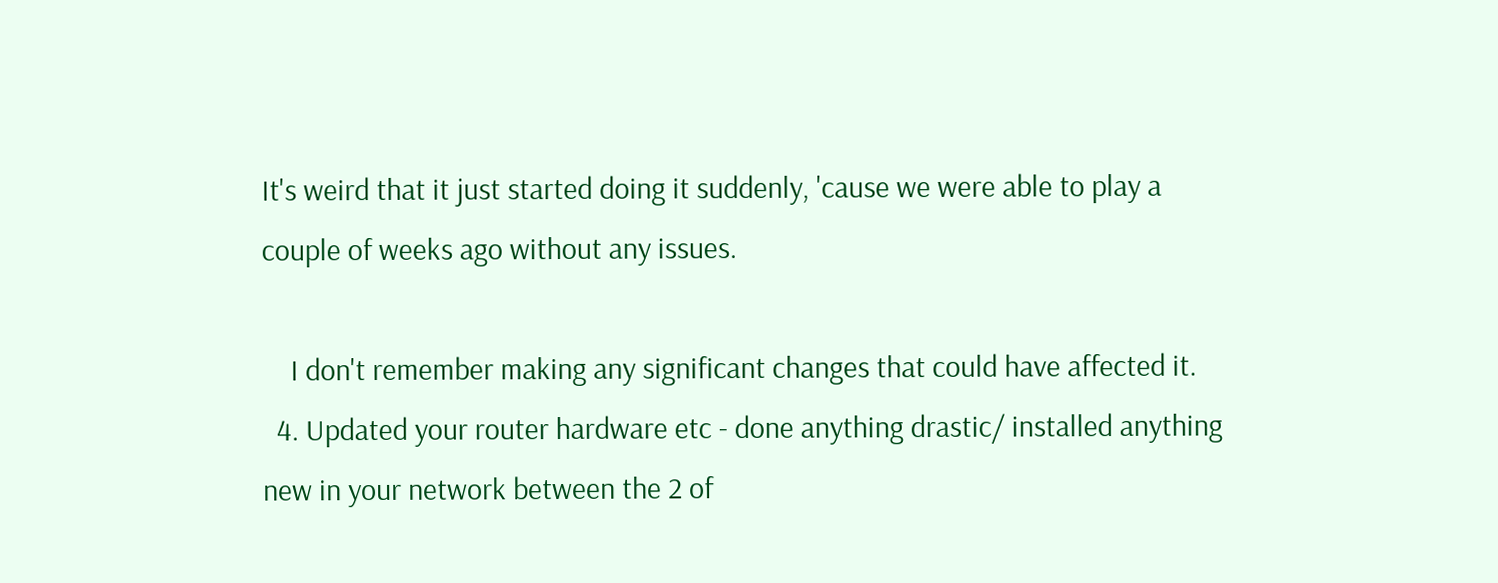It's weird that it just started doing it suddenly, 'cause we were able to play a couple of weeks ago without any issues.

    I don't remember making any significant changes that could have affected it.
  4. Updated your router hardware etc - done anything drastic/ installed anything new in your network between the 2 of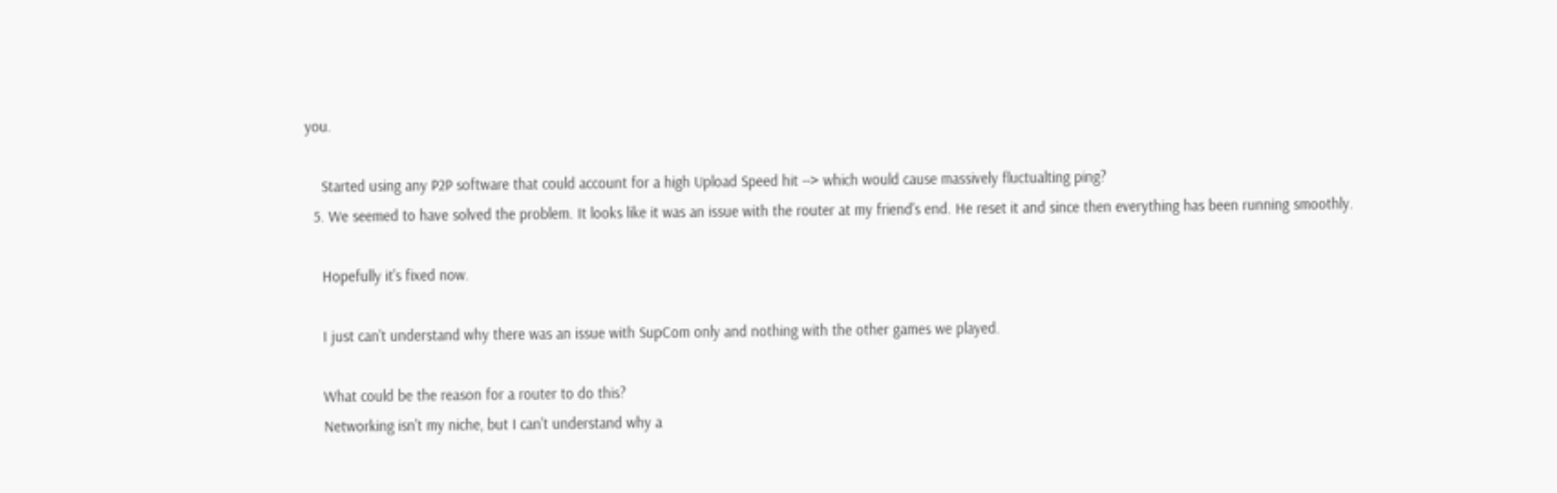you.

    Started using any P2P software that could account for a high Upload Speed hit --> which would cause massively fluctualting ping?
  5. We seemed to have solved the problem. It looks like it was an issue with the router at my friend's end. He reset it and since then everything has been running smoothly.

    Hopefully it's fixed now.

    I just can't understand why there was an issue with SupCom only and nothing with the other games we played.

    What could be the reason for a router to do this?
    Networking isn't my niche, but I can't understand why a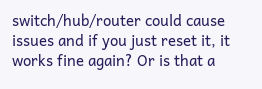switch/hub/router could cause issues and if you just reset it, it works fine again? Or is that a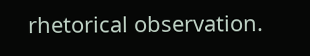rhetorical observation.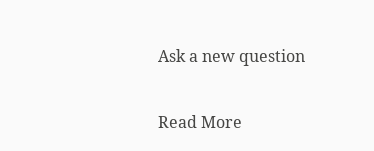Ask a new question

Read More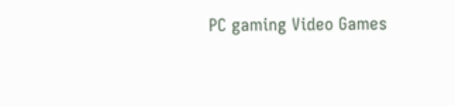PC gaming Video Games